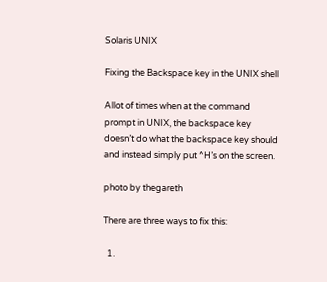Solaris UNIX

Fixing the Backspace key in the UNIX shell

Allot of times when at the command prompt in UNIX, the backspace key doesn’t do what the backspace key should and instead simply put ^H’s on the screen.

photo by thegareth

There are three ways to fix this:

  1.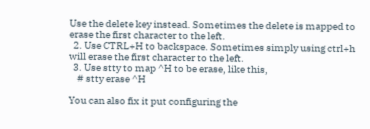Use the delete key instead. Sometimes the delete is mapped to erase the first character to the left.
  2. Use CTRL+H to backspace. Sometimes simply using ctrl+h will erase the first character to the left.
  3. Use stty to map ^H to be erase, like this,
    # stty erase ^H

You can also fix it put configuring the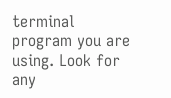terminal program you are using. Look for any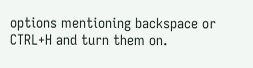options mentioning backspace or CTRL+H and turn them on.